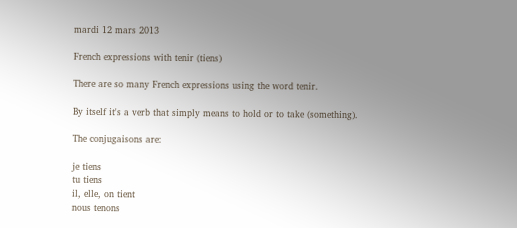mardi 12 mars 2013

French expressions with tenir (tiens)

There are so many French expressions using the word tenir.

By itself it's a verb that simply means to hold or to take (something).

The conjugaisons are:

je tiens
tu tiens
il, elle, on tient
nous tenons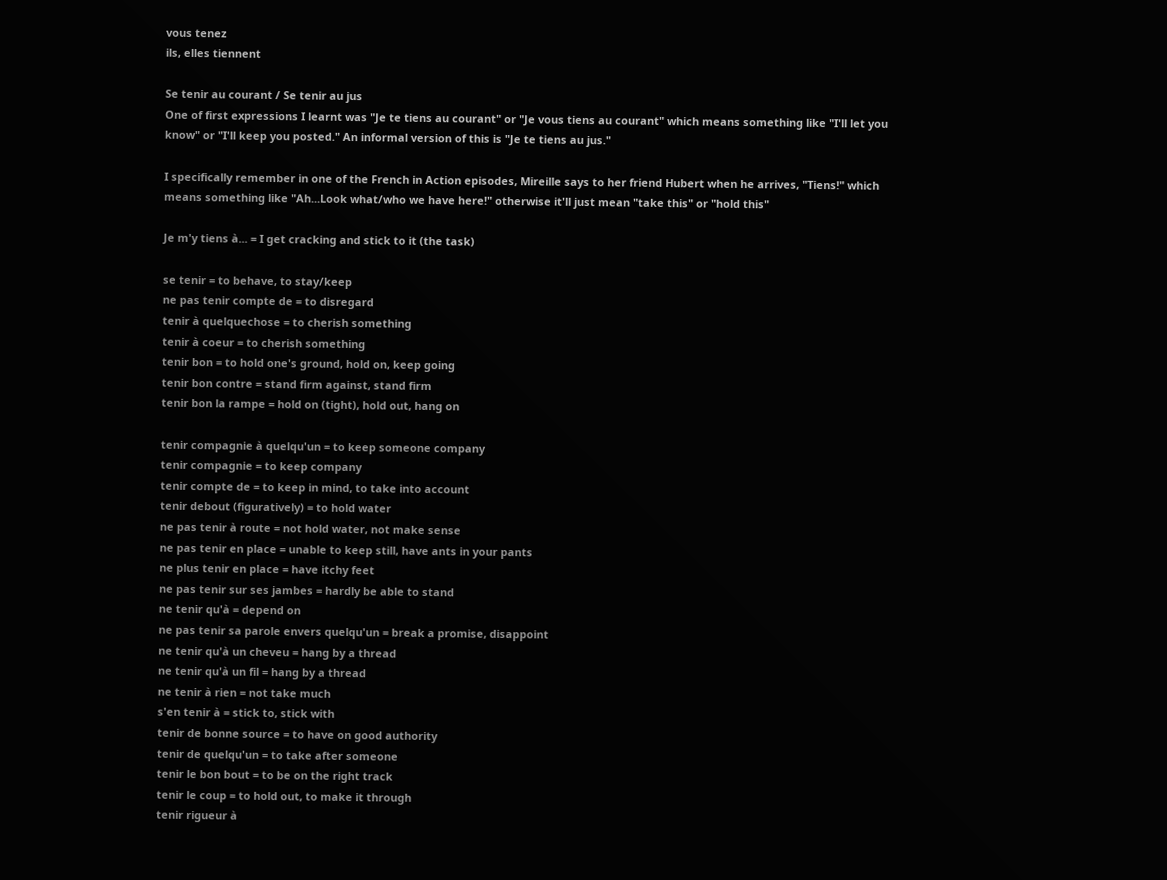vous tenez
ils, elles tiennent

Se tenir au courant / Se tenir au jus
One of first expressions I learnt was "Je te tiens au courant" or "Je vous tiens au courant" which means something like "I'll let you know" or "I'll keep you posted." An informal version of this is "Je te tiens au jus."

I specifically remember in one of the French in Action episodes, Mireille says to her friend Hubert when he arrives, "Tiens!" which means something like "Ah...Look what/who we have here!" otherwise it'll just mean "take this" or "hold this"

Je m'y tiens à... = I get cracking and stick to it (the task)

se tenir = to behave, to stay/keep
ne pas tenir compte de = to disregard
tenir à quelquechose = to cherish something
tenir à coeur = to cherish something
tenir bon = to hold one's ground, hold on, keep going
tenir bon contre = stand firm against, stand firm
tenir bon la rampe = hold on (tight), hold out, hang on

tenir compagnie à quelqu'un = to keep someone company
tenir compagnie = to keep company
tenir compte de = to keep in mind, to take into account
tenir debout (figuratively) = to hold water
ne pas tenir à route = not hold water, not make sense
ne pas tenir en place = unable to keep still, have ants in your pants
ne plus tenir en place = have itchy feet
ne pas tenir sur ses jambes = hardly be able to stand
ne tenir qu'à = depend on
ne pas tenir sa parole envers quelqu'un = break a promise, disappoint
ne tenir qu'à un cheveu = hang by a thread
ne tenir qu'à un fil = hang by a thread
ne tenir à rien = not take much
s'en tenir à = stick to, stick with
tenir de bonne source = to have on good authority
tenir de quelqu'un = to take after someone
tenir le bon bout = to be on the right track
tenir le coup = to hold out, to make it through
tenir rigueur à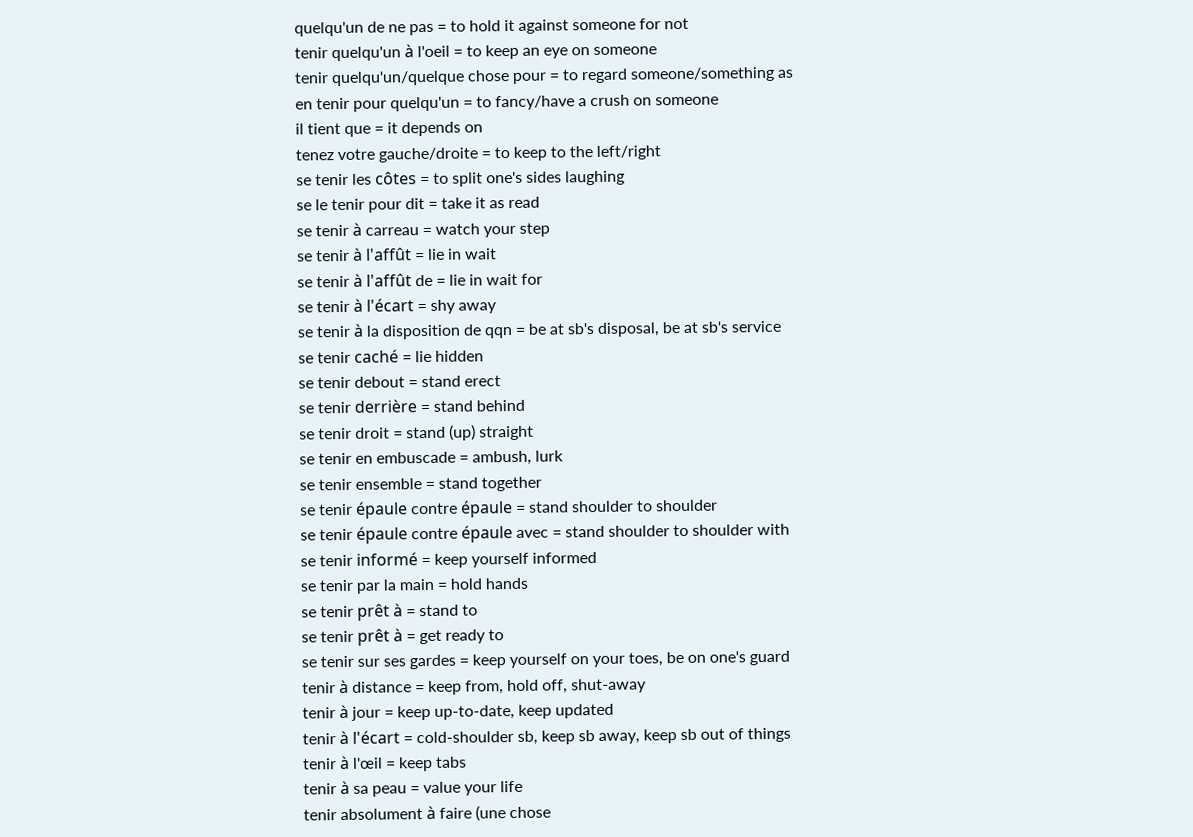quelqu'un de ne pas = to hold it against someone for not
tenir quelqu'un à l'oeil = to keep an eye on someone
tenir quelqu'un/quelque chose pour = to regard someone/something as
en tenir pour quelqu'un = to fancy/have a crush on someone
il tient que = it depends on
tenez votre gauche/droite = to keep to the left/right
se tenir les côtes = to split one's sides laughing
se le tenir pour dit = take it as read
se tenir à carreau = watch your step
se tenir à l'affût = lie in wait
se tenir à l'affût de = lie in wait for
se tenir à l'écart = shy away
se tenir à la disposition de qqn = be at sb's disposal, be at sb's service
se tenir caché = lie hidden
se tenir debout = stand erect
se tenir derrière = stand behind
se tenir droit = stand (up) straight
se tenir en embuscade = ambush, lurk
se tenir ensemble = stand together
se tenir épaule contre épaule = stand shoulder to shoulder
se tenir épaule contre épaule avec = stand shoulder to shoulder with
se tenir informé = keep yourself informed
se tenir par la main = hold hands
se tenir prêt à = stand to
se tenir prêt à = get ready to
se tenir sur ses gardes = keep yourself on your toes, be on one's guard
tenir à distance = keep from, hold off, shut-away
tenir à jour = keep up-to-date, keep updated
tenir à l'écart = cold-shoulder sb, keep sb away, keep sb out of things
tenir à l'œil = keep tabs
tenir à sa peau = value your life
tenir absolument à faire (une chose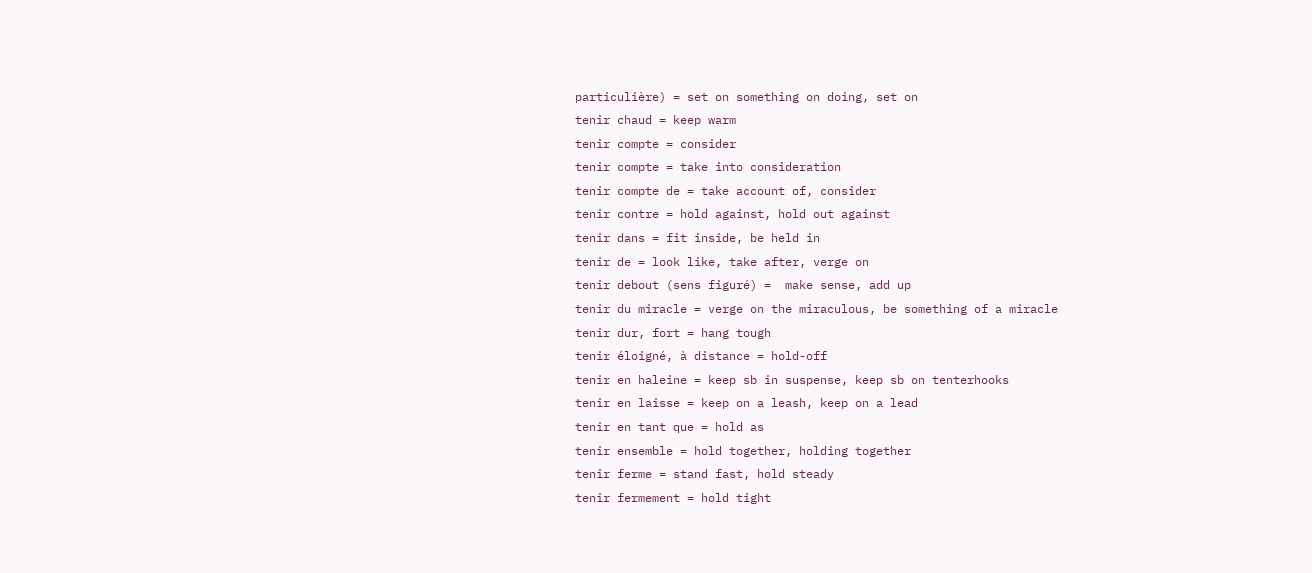particulière) = set on something on doing, set on
tenir chaud = keep warm
tenir compte = consider
tenir compte = take into consideration
tenir compte de = take account of, consider
tenir contre = hold against, hold out against
tenir dans = fit inside, be held in
tenir de = look like, take after, verge on
tenir debout (sens figuré) =  make sense, add up
tenir du miracle = verge on the miraculous, be something of a miracle
tenir dur, fort = hang tough
tenir éloigné, à distance = hold-off
tenir en haleine = keep sb in suspense, keep sb on tenterhooks
tenir en laisse = keep on a leash, keep on a lead
tenir en tant que = hold as
tenir ensemble = hold together, holding together
tenir ferme = stand fast, hold steady
tenir fermement = hold tight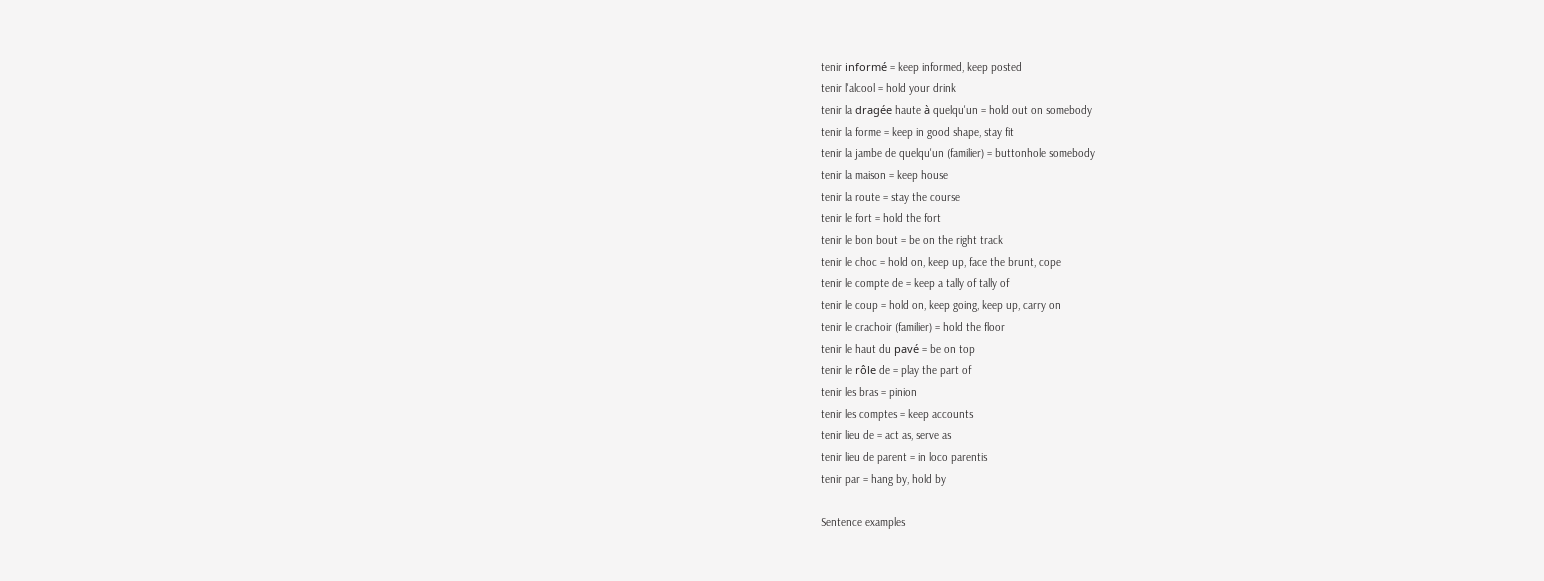tenir informé = keep informed, keep posted
tenir l'alcool = hold your drink
tenir la dragée haute à quelqu'un = hold out on somebody
tenir la forme = keep in good shape, stay fit
tenir la jambe de quelqu'un (familier) = buttonhole somebody
tenir la maison = keep house
tenir la route = stay the course
tenir le fort = hold the fort
tenir le bon bout = be on the right track
tenir le choc = hold on, keep up, face the brunt, cope
tenir le compte de = keep a tally of tally of
tenir le coup = hold on, keep going, keep up, carry on
tenir le crachoir (familier) = hold the floor
tenir le haut du pavé = be on top
tenir le rôle de = play the part of
tenir les bras = pinion
tenir les comptes = keep accounts
tenir lieu de = act as, serve as
tenir lieu de parent = in loco parentis
tenir par = hang by, hold by

Sentence examples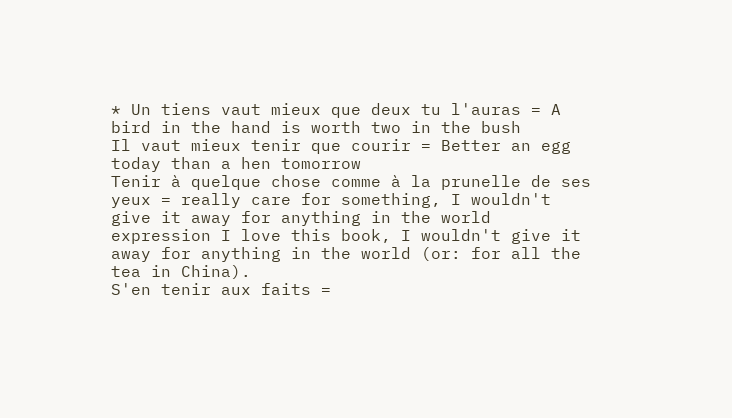* Un tiens vaut mieux que deux tu l'auras = A bird in the hand is worth two in the bush
Il vaut mieux tenir que courir = Better an egg today than a hen tomorrow
Tenir à quelque chose comme à la prunelle de ses yeux = really care for something, I wouldn't give it away for anything in the world expression I love this book, I wouldn't give it away for anything in the world (or: for all the tea in China).
S'en tenir aux faits =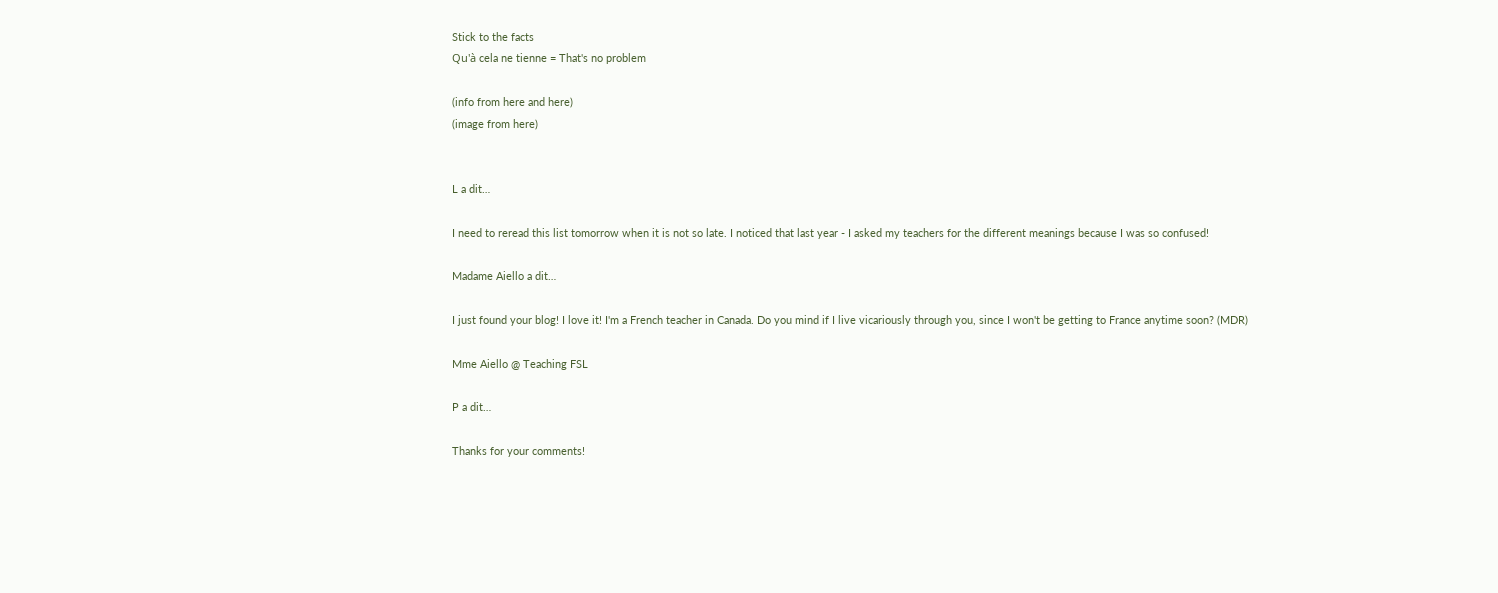Stick to the facts
Qu'à cela ne tienne = That's no problem

(info from here and here)
(image from here)


L a dit…

I need to reread this list tomorrow when it is not so late. I noticed that last year - I asked my teachers for the different meanings because I was so confused!

Madame Aiello a dit…

I just found your blog! I love it! I'm a French teacher in Canada. Do you mind if I live vicariously through you, since I won't be getting to France anytime soon? (MDR)

Mme Aiello @ Teaching FSL

P a dit…

Thanks for your comments!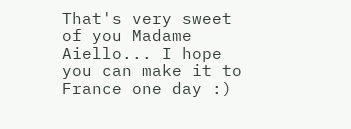That's very sweet of you Madame Aiello... I hope you can make it to France one day :)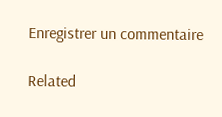Enregistrer un commentaire

Related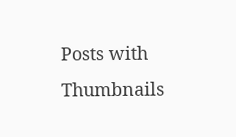Posts with Thumbnails